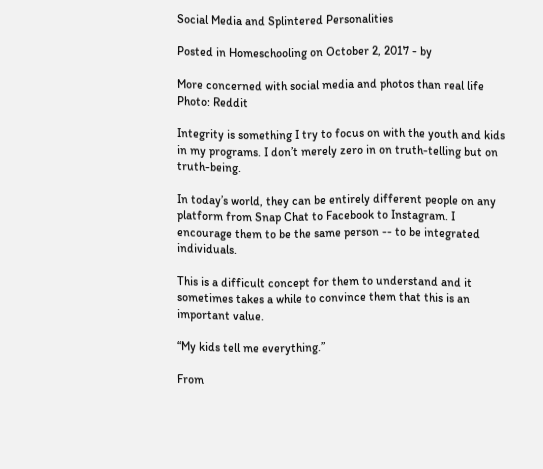Social Media and Splintered Personalities

Posted in Homeschooling on October 2, 2017 - by

More concerned with social media and photos than real life
Photo: Reddit

Integrity is something I try to focus on with the youth and kids in my programs. I don’t merely zero in on truth-telling but on truth-being.

In today’s world, they can be entirely different people on any platform from Snap Chat to Facebook to Instagram. I encourage them to be the same person -- to be integrated individuals.

This is a difficult concept for them to understand and it sometimes takes a while to convince them that this is an important value.

“My kids tell me everything.”

From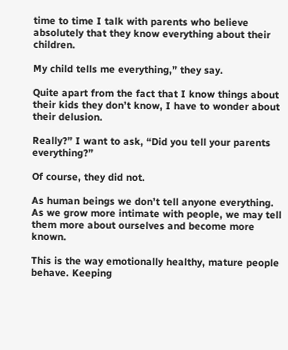time to time I talk with parents who believe absolutely that they know everything about their children.

My child tells me everything,” they say.

Quite apart from the fact that I know things about their kids they don’t know, I have to wonder about their delusion.

Really?” I want to ask, “Did you tell your parents everything?”

Of course, they did not.

As human beings we don’t tell anyone everything. As we grow more intimate with people, we may tell them more about ourselves and become more known.

This is the way emotionally healthy, mature people behave. Keeping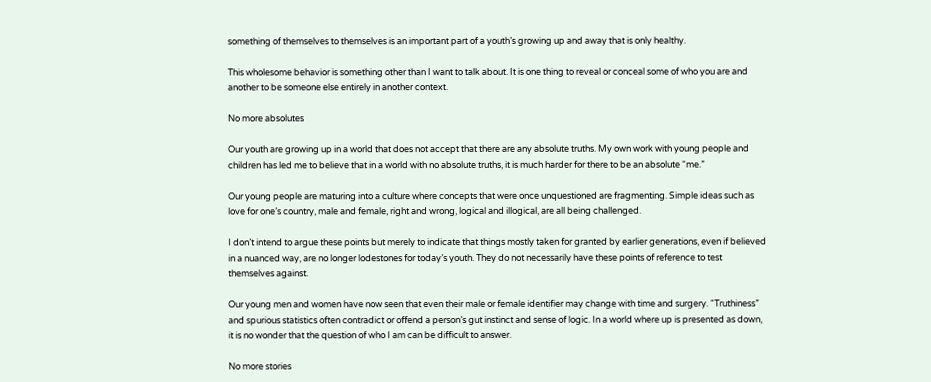something of themselves to themselves is an important part of a youth’s growing up and away that is only healthy.

This wholesome behavior is something other than I want to talk about. It is one thing to reveal or conceal some of who you are and another to be someone else entirely in another context.

No more absolutes

Our youth are growing up in a world that does not accept that there are any absolute truths. My own work with young people and children has led me to believe that in a world with no absolute truths, it is much harder for there to be an absolute “me.”

Our young people are maturing into a culture where concepts that were once unquestioned are fragmenting. Simple ideas such as love for one’s country, male and female, right and wrong, logical and illogical, are all being challenged.

I don’t intend to argue these points but merely to indicate that things mostly taken for granted by earlier generations, even if believed in a nuanced way, are no longer lodestones for today’s youth. They do not necessarily have these points of reference to test themselves against.

Our young men and women have now seen that even their male or female identifier may change with time and surgery. “Truthiness” and spurious statistics often contradict or offend a person’s gut instinct and sense of logic. In a world where up is presented as down, it is no wonder that the question of who I am can be difficult to answer.

No more stories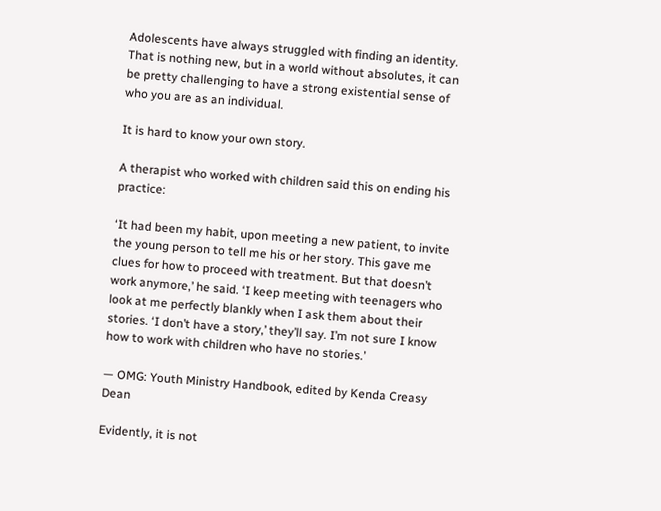Adolescents have always struggled with finding an identity. That is nothing new, but in a world without absolutes, it can be pretty challenging to have a strong existential sense of who you are as an individual.

It is hard to know your own story.

A therapist who worked with children said this on ending his practice:

‘It had been my habit, upon meeting a new patient, to invite the young person to tell me his or her story. This gave me clues for how to proceed with treatment. But that doesn’t work anymore,’ he said. ‘I keep meeting with teenagers who look at me perfectly blankly when I ask them about their stories. ‘I don’t have a story,’ they’ll say. I’m not sure I know how to work with children who have no stories.’

— OMG: Youth Ministry Handbook, edited by Kenda Creasy Dean

Evidently, it is not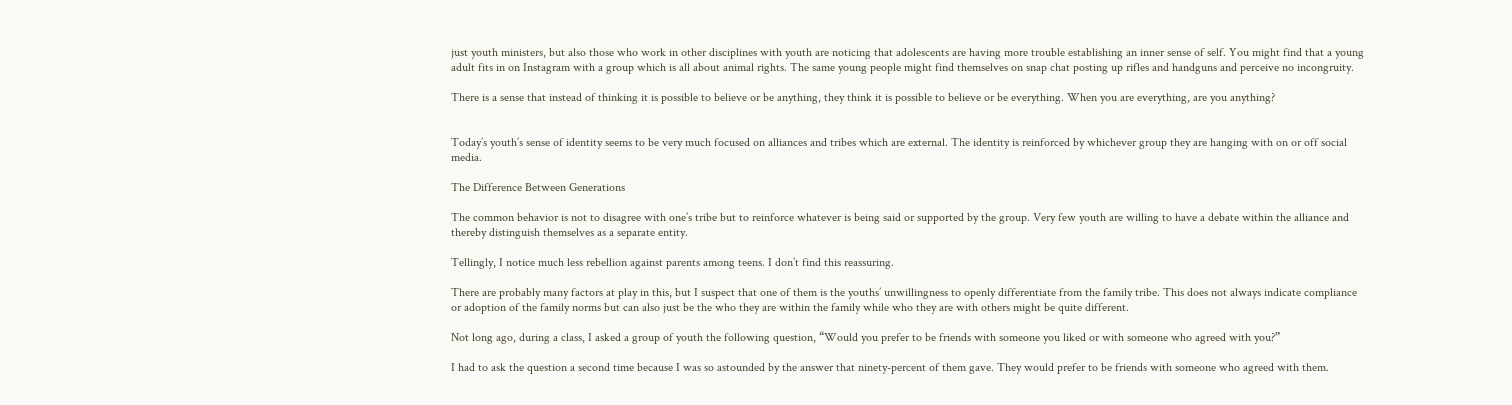just youth ministers, but also those who work in other disciplines with youth are noticing that adolescents are having more trouble establishing an inner sense of self. You might find that a young adult fits in on Instagram with a group which is all about animal rights. The same young people might find themselves on snap chat posting up rifles and handguns and perceive no incongruity.

There is a sense that instead of thinking it is possible to believe or be anything, they think it is possible to believe or be everything. When you are everything, are you anything?


Today’s youth’s sense of identity seems to be very much focused on alliances and tribes which are external. The identity is reinforced by whichever group they are hanging with on or off social media.

The Difference Between Generations

The common behavior is not to disagree with one’s tribe but to reinforce whatever is being said or supported by the group. Very few youth are willing to have a debate within the alliance and thereby distinguish themselves as a separate entity.

Tellingly, I notice much less rebellion against parents among teens. I don’t find this reassuring.

There are probably many factors at play in this, but I suspect that one of them is the youths’ unwillingness to openly differentiate from the family tribe. This does not always indicate compliance or adoption of the family norms but can also just be the who they are within the family while who they are with others might be quite different.

Not long ago, during a class, I asked a group of youth the following question, “Would you prefer to be friends with someone you liked or with someone who agreed with you?”

I had to ask the question a second time because I was so astounded by the answer that ninety-percent of them gave. They would prefer to be friends with someone who agreed with them.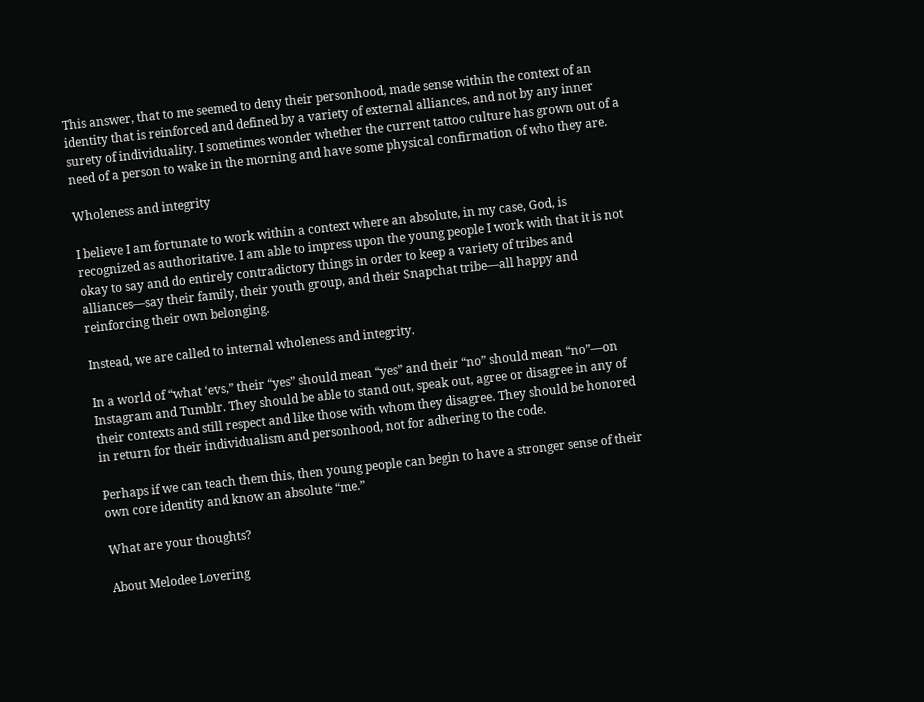This answer, that to me seemed to deny their personhood, made sense within the context of an identity that is reinforced and defined by a variety of external alliances, and not by any inner surety of individuality. I sometimes wonder whether the current tattoo culture has grown out of a need of a person to wake in the morning and have some physical confirmation of who they are.

Wholeness and integrity

I believe I am fortunate to work within a context where an absolute, in my case, God, is recognized as authoritative. I am able to impress upon the young people I work with that it is not okay to say and do entirely contradictory things in order to keep a variety of tribes and alliances—say their family, their youth group, and their Snapchat tribe—all happy and reinforcing their own belonging.

Instead, we are called to internal wholeness and integrity.

In a world of “what ‘evs,” their “yes” should mean “yes” and their “no” should mean “no”—on Instagram and Tumblr. They should be able to stand out, speak out, agree or disagree in any of their contexts and still respect and like those with whom they disagree. They should be honored in return for their individualism and personhood, not for adhering to the code.

Perhaps if we can teach them this, then young people can begin to have a stronger sense of their own core identity and know an absolute “me.”

What are your thoughts?

About Melodee Lovering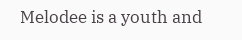Melodee is a youth and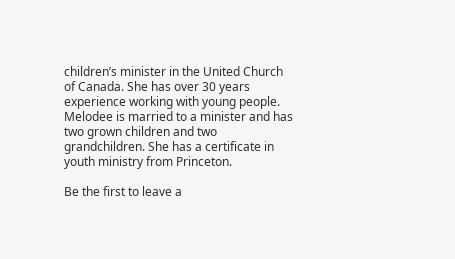children’s minister in the United Church of Canada. She has over 30 years experience working with young people. Melodee is married to a minister and has two grown children and two grandchildren. She has a certificate in youth ministry from Princeton.

Be the first to leave a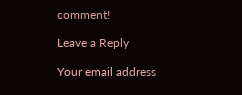comment!

Leave a Reply

Your email address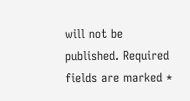will not be published. Required fields are marked *